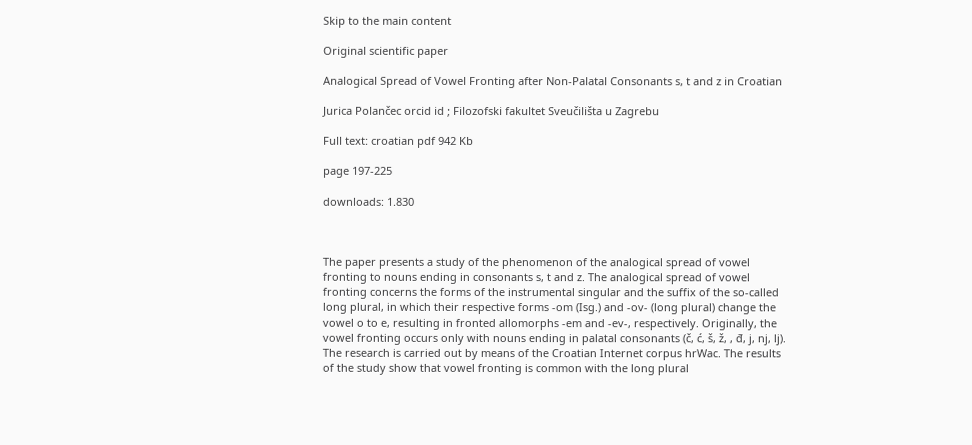Skip to the main content

Original scientific paper

Analogical Spread of Vowel Fronting after Non-Palatal Consonants s, t and z in Croatian

Jurica Polančec orcid id ; Filozofski fakultet Sveučilišta u Zagrebu

Full text: croatian pdf 942 Kb

page 197-225

downloads: 1.830



The paper presents a study of the phenomenon of the analogical spread of vowel fronting to nouns ending in consonants s, t and z. The analogical spread of vowel fronting concerns the forms of the instrumental singular and the suffix of the so-called long plural, in which their respective forms -om (Isg.) and -ov- (long plural) change the vowel o to e, resulting in fronted allomorphs -em and -ev-, respectively. Originally, the vowel fronting occurs only with nouns ending in palatal consonants (č, ć, š, ž, , đ, j, nj, lj). The research is carried out by means of the Croatian Internet corpus hrWac. The results of the study show that vowel fronting is common with the long plural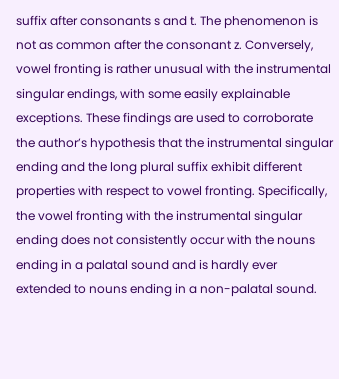suffix after consonants s and t. The phenomenon is not as common after the consonant z. Conversely, vowel fronting is rather unusual with the instrumental singular endings, with some easily explainable exceptions. These findings are used to corroborate the author’s hypothesis that the instrumental singular ending and the long plural suffix exhibit different properties with respect to vowel fronting. Specifically, the vowel fronting with the instrumental singular ending does not consistently occur with the nouns ending in a palatal sound and is hardly ever extended to nouns ending in a non-palatal sound.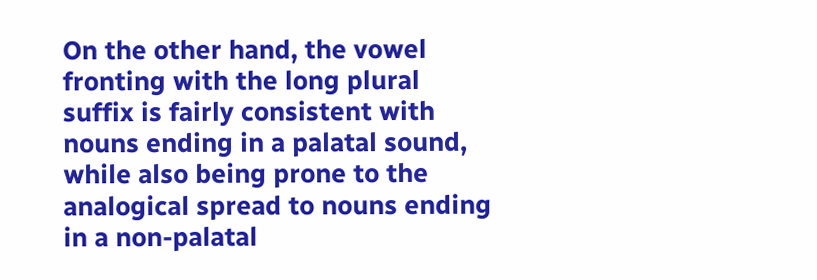On the other hand, the vowel fronting with the long plural suffix is fairly consistent with nouns ending in a palatal sound, while also being prone to the analogical spread to nouns ending in a non-palatal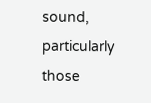sound, particularly those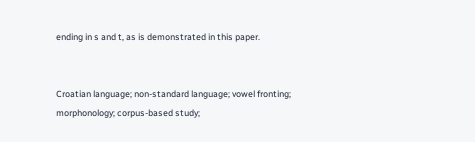ending in s and t, as is demonstrated in this paper.


Croatian language; non-standard language; vowel fronting; morphonology; corpus-based study;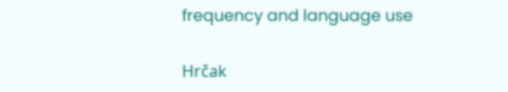frequency and language use

Hrčak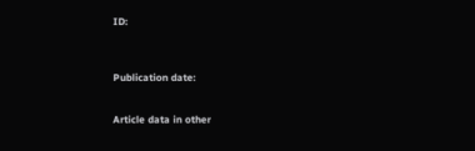ID:



Publication date:


Article data in other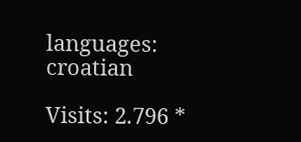languages: croatian

Visits: 2.796 *